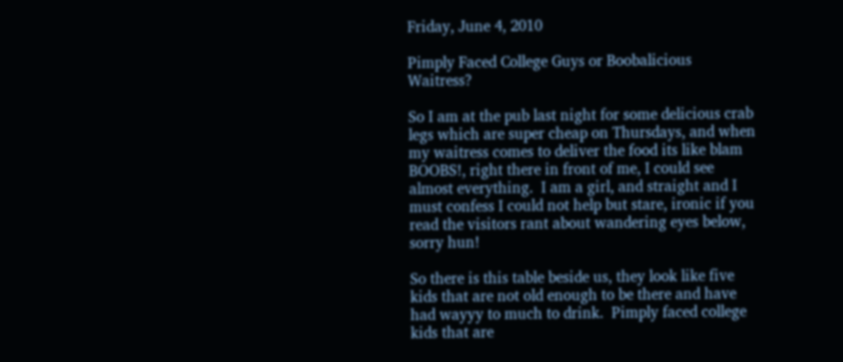Friday, June 4, 2010

Pimply Faced College Guys or Boobalicious Waitress?

So I am at the pub last night for some delicious crab legs which are super cheap on Thursdays, and when my waitress comes to deliver the food its like blam BOOBS!, right there in front of me, I could see almost everything.  I am a girl, and straight and I must confess I could not help but stare, ironic if you read the visitors rant about wandering eyes below, sorry hun!

So there is this table beside us, they look like five kids that are not old enough to be there and have had wayyy to much to drink.  Pimply faced college kids that are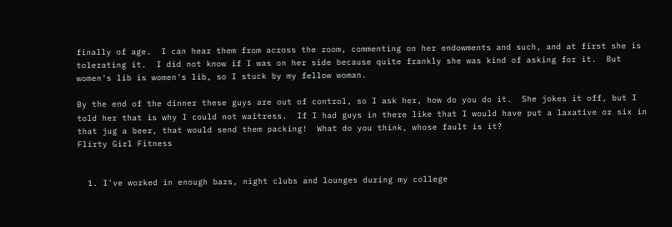finally of age.  I can hear them from across the room, commenting on her endowments and such, and at first she is tolerating it.  I did not know if I was on her side because quite frankly she was kind of asking for it.  But women's lib is women's lib, so I stuck by my fellow woman.

By the end of the dinner these guys are out of control, so I ask her, how do you do it.  She jokes it off, but I told her that is why I could not waitress.  If I had guys in there like that I would have put a laxative or six in that jug a beer, that would send them packing!  What do you think, whose fault is it?
Flirty Girl Fitness


  1. I've worked in enough bars, night clubs and lounges during my college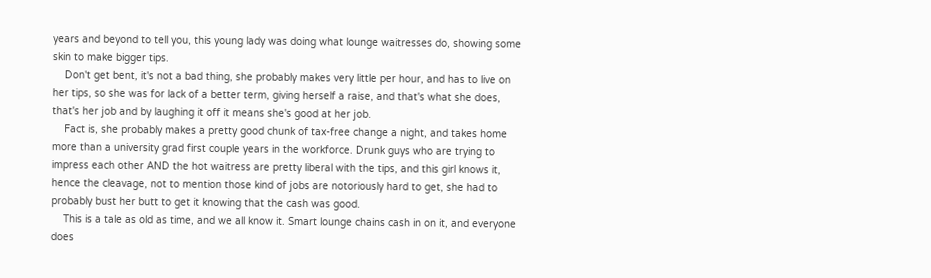years and beyond to tell you, this young lady was doing what lounge waitresses do, showing some skin to make bigger tips.
    Don't get bent, it's not a bad thing, she probably makes very little per hour, and has to live on her tips, so she was for lack of a better term, giving herself a raise, and that's what she does, that's her job and by laughing it off it means she's good at her job.
    Fact is, she probably makes a pretty good chunk of tax-free change a night, and takes home more than a university grad first couple years in the workforce. Drunk guys who are trying to impress each other AND the hot waitress are pretty liberal with the tips, and this girl knows it, hence the cleavage, not to mention those kind of jobs are notoriously hard to get, she had to probably bust her butt to get it knowing that the cash was good.
    This is a tale as old as time, and we all know it. Smart lounge chains cash in on it, and everyone does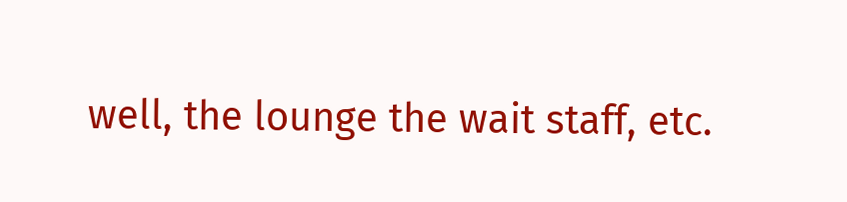well, the lounge the wait staff, etc.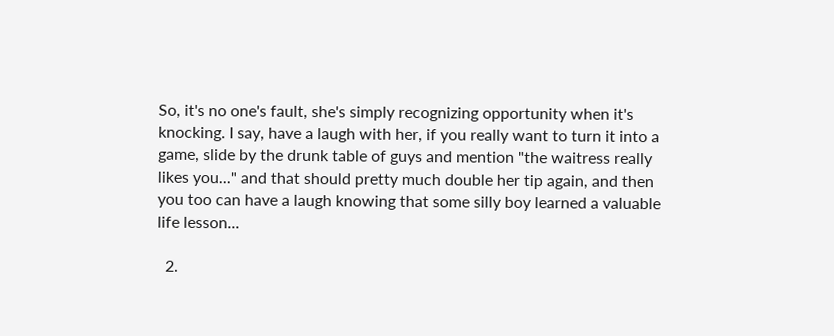So, it's no one's fault, she's simply recognizing opportunity when it's knocking. I say, have a laugh with her, if you really want to turn it into a game, slide by the drunk table of guys and mention "the waitress really likes you..." and that should pretty much double her tip again, and then you too can have a laugh knowing that some silly boy learned a valuable life lesson...

  2.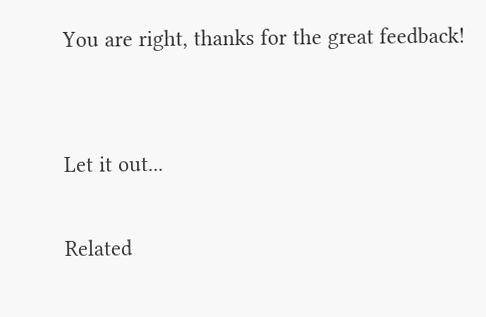You are right, thanks for the great feedback!


Let it out...

Related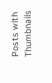Posts with Thumbnails